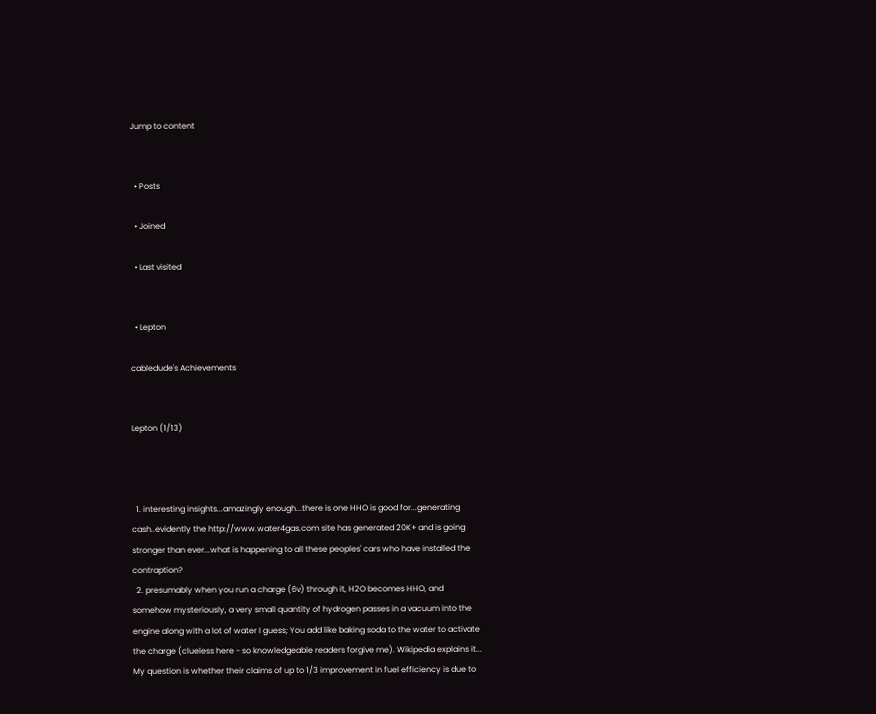Jump to content


  • Posts

  • Joined

  • Last visited


  • Lepton

cabledude's Achievements


Lepton (1/13)



  1. interesting insights...amazingly enough...there is one HHO is good for...generating cash..evidently the http://www.water4gas.com site has generated 20K+ and is going stronger than ever...what is happening to all these peoples' cars who have installed the contraption?
  2. presumably when you run a charge (6v) through it, H2O becomes HHO, and somehow mysteriously, a very small quantity of hydrogen passes in a vacuum into the engine along with a lot of water I guess; You add like baking soda to the water to activate the charge (clueless here - so knowledgeable readers forgive me). Wikipedia explains it... My question is whether their claims of up to 1/3 improvement in fuel efficiency is due to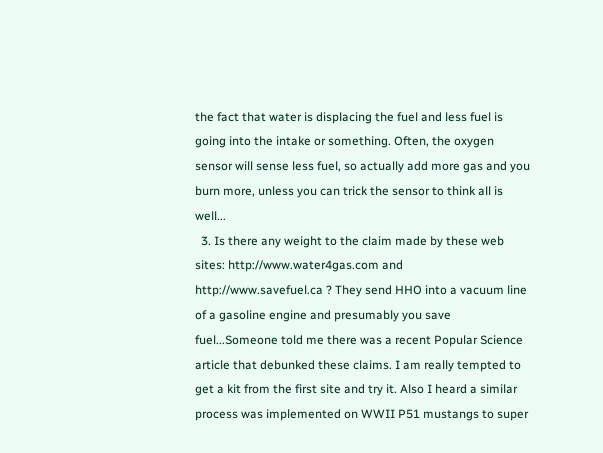the fact that water is displacing the fuel and less fuel is going into the intake or something. Often, the oxygen sensor will sense less fuel, so actually add more gas and you burn more, unless you can trick the sensor to think all is well...
  3. Is there any weight to the claim made by these web sites: http://www.water4gas.com and http://www.savefuel.ca ? They send HHO into a vacuum line of a gasoline engine and presumably you save fuel...Someone told me there was a recent Popular Science article that debunked these claims. I am really tempted to get a kit from the first site and try it. Also I heard a similar process was implemented on WWII P51 mustangs to super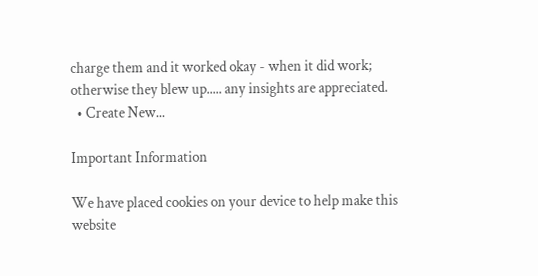charge them and it worked okay - when it did work; otherwise they blew up..... any insights are appreciated.
  • Create New...

Important Information

We have placed cookies on your device to help make this website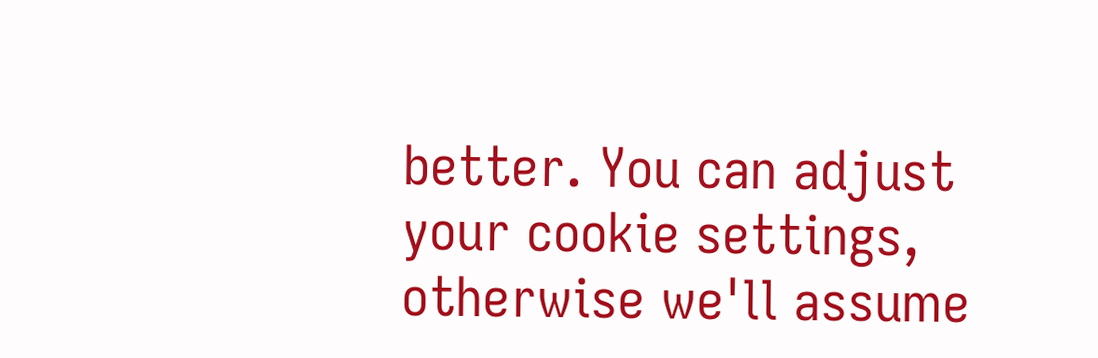better. You can adjust your cookie settings, otherwise we'll assume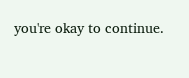you're okay to continue.